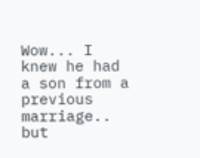Wow... I knew he had a son from a previous marriage.. but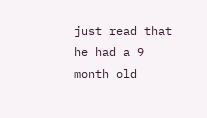just read that he had a 9 month old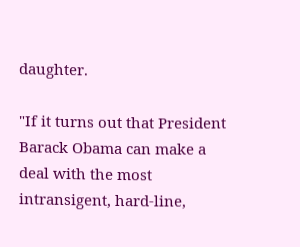daughter.

"If it turns out that President Barack Obama can make a deal with the most intransigent, hard-line,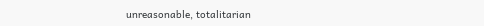unreasonable, totalitarian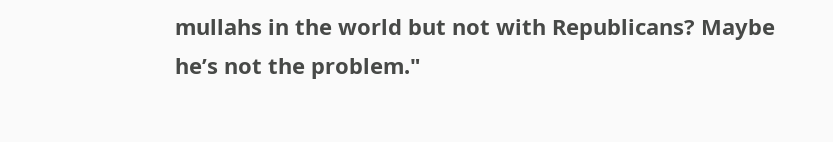mullahs in the world but not with Republicans? Maybe he’s not the problem."